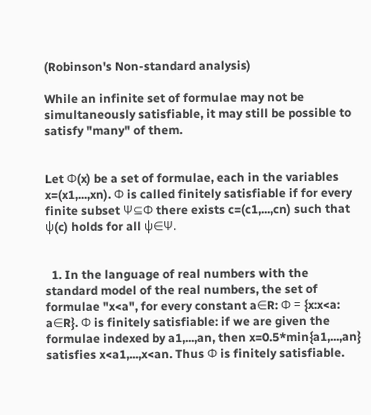(Robinson's Non-standard analysis)

While an infinite set of formulae may not be simultaneously satisfiable, it may still be possible to satisfy "many" of them.


Let Φ(x) be a set of formulae, each in the variables x=(x1,...,xn). Φ is called finitely satisfiable if for every finite subset Ψ⊆Φ there exists c=(c1,...,cn) such that ψ(c) holds for all ψ∈Ψ.


  1. In the language of real numbers with the standard model of the real numbers, the set of formulae "x<a", for every constant a∈R: Φ = {x:x<a: a∈R}. Φ is finitely satisfiable: if we are given the formulae indexed by a1,...,an, then x=0.5*min{a1,...,an} satisfies x<a1,...,x<an. Thus Φ is finitely satisfiable.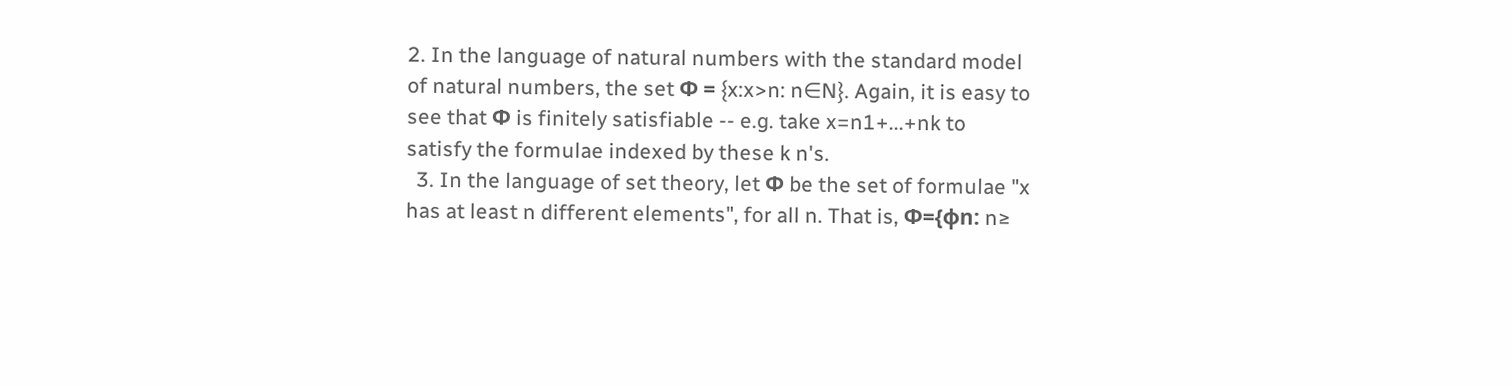2. In the language of natural numbers with the standard model of natural numbers, the set Φ = {x:x>n: n∈N}. Again, it is easy to see that Φ is finitely satisfiable -- e.g. take x=n1+...+nk to satisfy the formulae indexed by these k n's.
  3. In the language of set theory, let Φ be the set of formulae "x has at least n different elements", for all n. That is, Φ={φn: n≥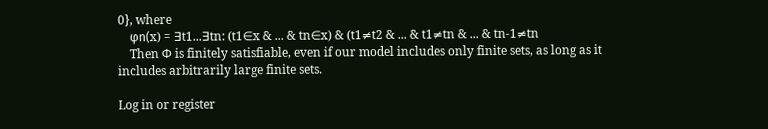0}, where
    φn(x) = ∃t1...∃tn: (t1∈x & ... & tn∈x) & (t1≠t2 & ... & t1≠tn & ... & tn-1≠tn
    Then Φ is finitely satisfiable, even if our model includes only finite sets, as long as it includes arbitrarily large finite sets.

Log in or register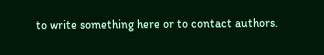to write something here or to contact authors.